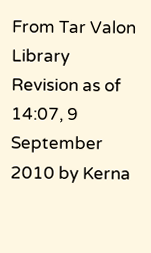From Tar Valon Library
Revision as of 14:07, 9 September 2010 by Kerna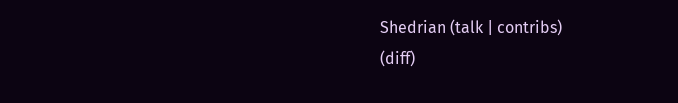Shedrian (talk | contribs)
(diff)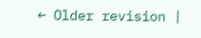← Older revision |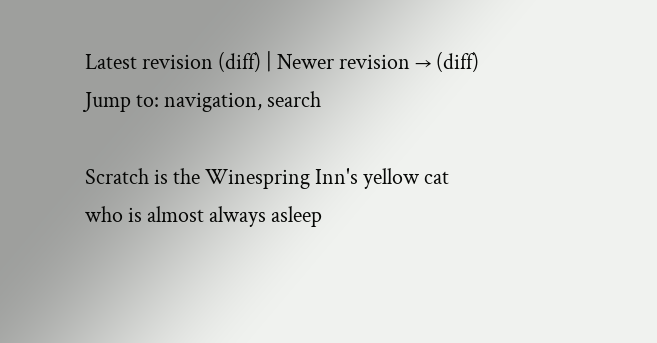Latest revision (diff) | Newer revision → (diff)
Jump to: navigation, search

Scratch is the Winespring Inn's yellow cat who is almost always asleep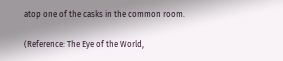atop one of the casks in the common room.

(Reference: The Eye of the World,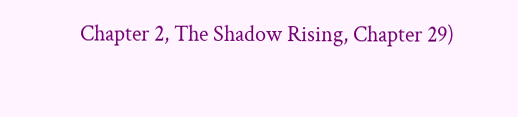Chapter 2, The Shadow Rising, Chapter 29)